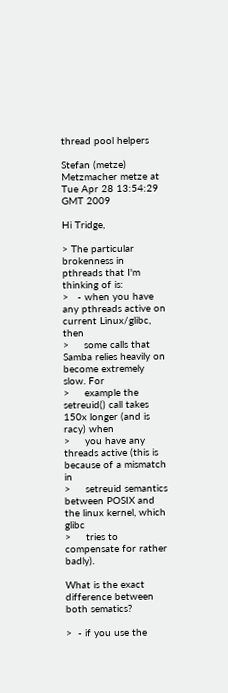thread pool helpers

Stefan (metze) Metzmacher metze at
Tue Apr 28 13:54:29 GMT 2009

Hi Tridge,

> The particular brokenness in pthreads that I'm thinking of is:
>   - when you have any pthreads active on current Linux/glibc, then
>     some calls that Samba relies heavily on become extremely slow. For
>     example the setreuid() call takes 150x longer (and is racy) when
>     you have any threads active (this is because of a mismatch in
>     setreuid semantics between POSIX and the linux kernel, which glibc
>     tries to compensate for rather badly).

What is the exact difference between both sematics?

>  - if you use the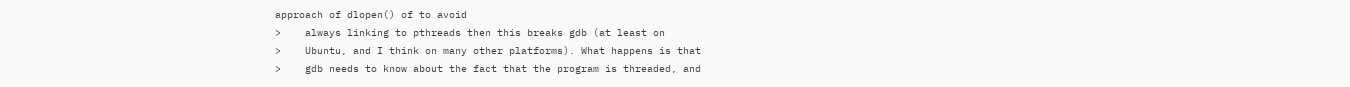approach of dlopen() of to avoid
>    always linking to pthreads then this breaks gdb (at least on
>    Ubuntu, and I think on many other platforms). What happens is that
>    gdb needs to know about the fact that the program is threaded, and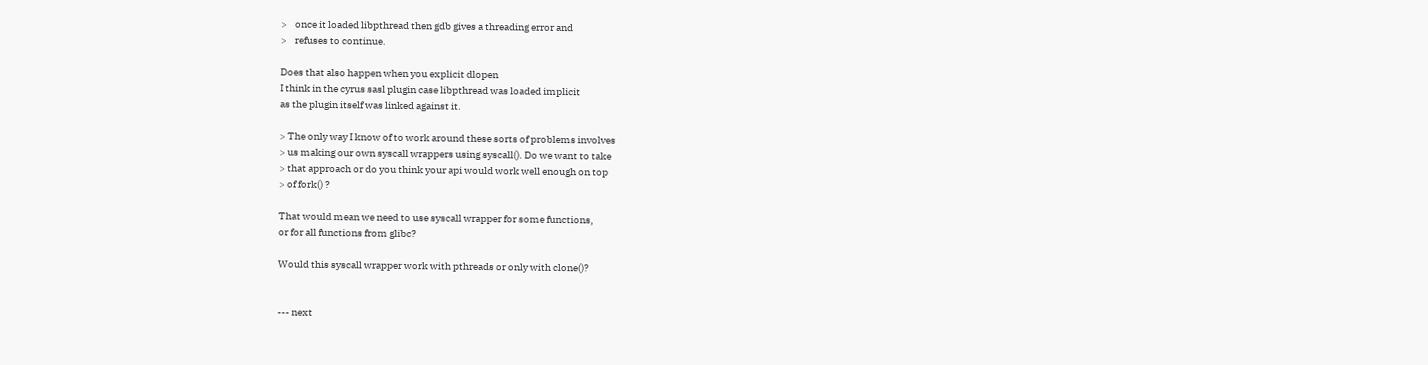>    once it loaded libpthread then gdb gives a threading error and
>    refuses to continue.

Does that also happen when you explicit dlopen
I think in the cyrus sasl plugin case libpthread was loaded implicit
as the plugin itself was linked against it.

> The only way I know of to work around these sorts of problems involves
> us making our own syscall wrappers using syscall(). Do we want to take
> that approach or do you think your api would work well enough on top
> of fork() ?

That would mean we need to use syscall wrapper for some functions,
or for all functions from glibc?

Would this syscall wrapper work with pthreads or only with clone()?


--- next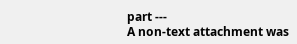part ---
A non-text attachment was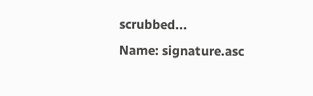scrubbed...
Name: signature.asc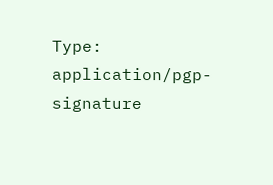Type: application/pgp-signature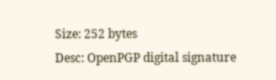Size: 252 bytes
Desc: OpenPGP digital signature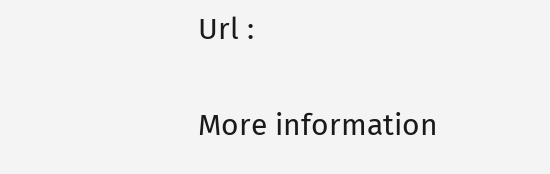Url :

More information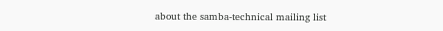about the samba-technical mailing list